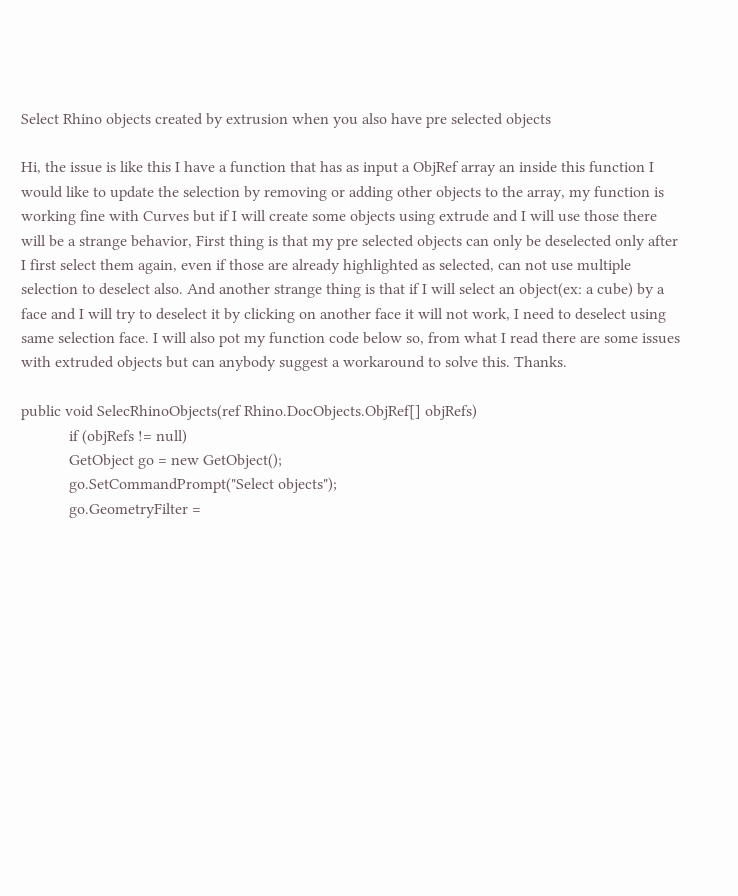Select Rhino objects created by extrusion when you also have pre selected objects

Hi, the issue is like this I have a function that has as input a ObjRef array an inside this function I would like to update the selection by removing or adding other objects to the array, my function is working fine with Curves but if I will create some objects using extrude and I will use those there will be a strange behavior, First thing is that my pre selected objects can only be deselected only after I first select them again, even if those are already highlighted as selected, can not use multiple selection to deselect also. And another strange thing is that if I will select an object(ex: a cube) by a face and I will try to deselect it by clicking on another face it will not work, I need to deselect using same selection face. I will also pot my function code below so, from what I read there are some issues with extruded objects but can anybody suggest a workaround to solve this. Thanks.

public void SelecRhinoObjects(ref Rhino.DocObjects.ObjRef[] objRefs)
            if (objRefs != null)
            GetObject go = new GetObject();
            go.SetCommandPrompt("Select objects");
            go.GeometryFilter =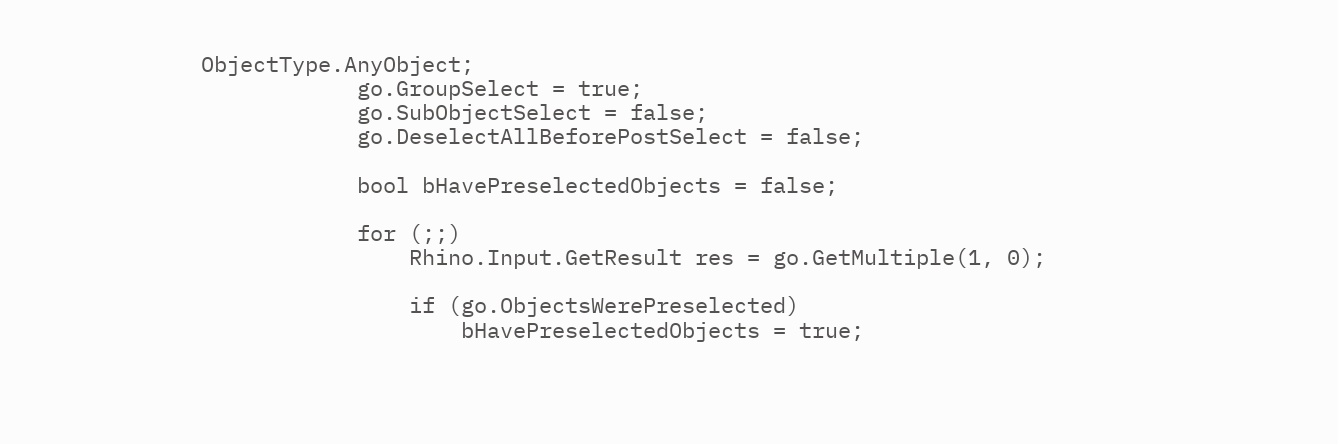ObjectType.AnyObject;
            go.GroupSelect = true;
            go.SubObjectSelect = false;
            go.DeselectAllBeforePostSelect = false;

            bool bHavePreselectedObjects = false;

            for (;;)
                Rhino.Input.GetResult res = go.GetMultiple(1, 0);

                if (go.ObjectsWerePreselected)
                    bHavePreselectedObjects = true;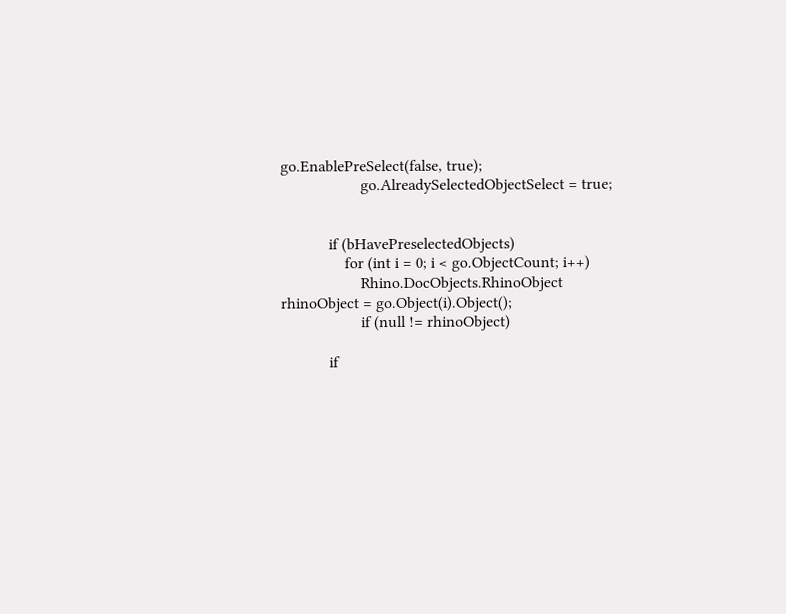go.EnablePreSelect(false, true);
                    go.AlreadySelectedObjectSelect = true;


            if (bHavePreselectedObjects)
                for (int i = 0; i < go.ObjectCount; i++)
                    Rhino.DocObjects.RhinoObject rhinoObject = go.Object(i).Object();
                    if (null != rhinoObject)

            if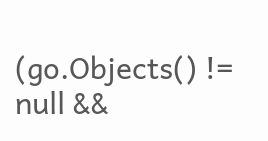(go.Objects() != null &&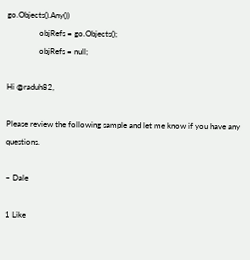go.Objects().Any())
                objRefs = go.Objects();
                objRefs = null;

Hi @raduh82,

Please review the following sample and let me know if you have any questions.

– Dale

1 Like